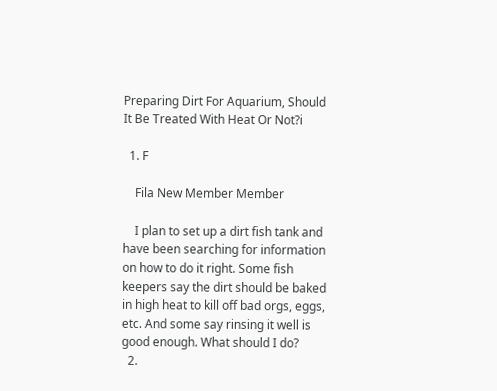Preparing Dirt For Aquarium, Should It Be Treated With Heat Or Not?i

  1. F

    Fila New Member Member

    I plan to set up a dirt fish tank and have been searching for information on how to do it right. Some fish keepers say the dirt should be baked in high heat to kill off bad orgs, eggs, etc. And some say rinsing it well is good enough. What should I do?
  2.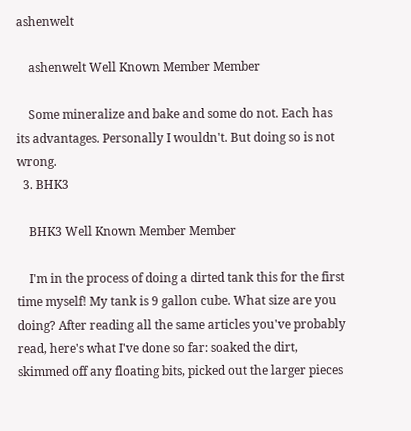ashenwelt

    ashenwelt Well Known Member Member

    Some mineralize and bake and some do not. Each has its advantages. Personally I wouldn't. But doing so is not wrong.
  3. BHK3

    BHK3 Well Known Member Member

    I'm in the process of doing a dirted tank this for the first time myself! My tank is 9 gallon cube. What size are you doing? After reading all the same articles you've probably read, here's what I've done so far: soaked the dirt, skimmed off any floating bits, picked out the larger pieces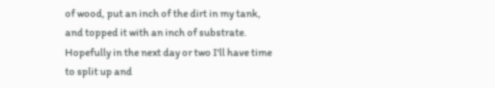of wood, put an inch of the dirt in my tank, and topped it with an inch of substrate. Hopefully in the next day or two I'll have time to split up and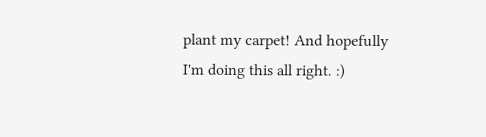plant my carpet! And hopefully I'm doing this all right. :)